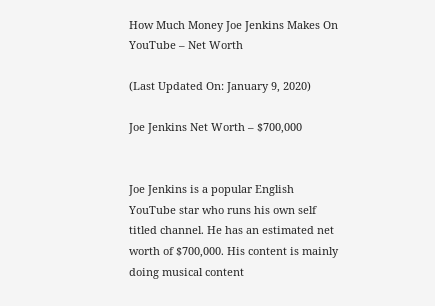How Much Money Joe Jenkins Makes On YouTube – Net Worth

(Last Updated On: January 9, 2020)

Joe Jenkins Net Worth – $700,000


Joe Jenkins is a popular English YouTube star who runs his own self titled channel. He has an estimated net worth of $700,000. His content is mainly doing musical content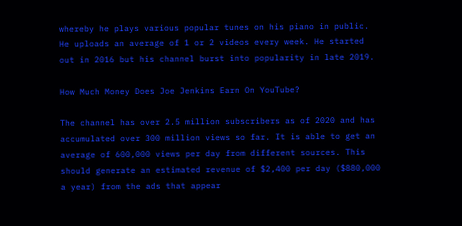whereby he plays various popular tunes on his piano in public. He uploads an average of 1 or 2 videos every week. He started out in 2016 but his channel burst into popularity in late 2019.

How Much Money Does Joe Jenkins Earn On YouTube?

The channel has over 2.5 million subscribers as of 2020 and has accumulated over 300 million views so far. It is able to get an average of 600,000 views per day from different sources. This should generate an estimated revenue of $2,400 per day ($880,000 a year) from the ads that appear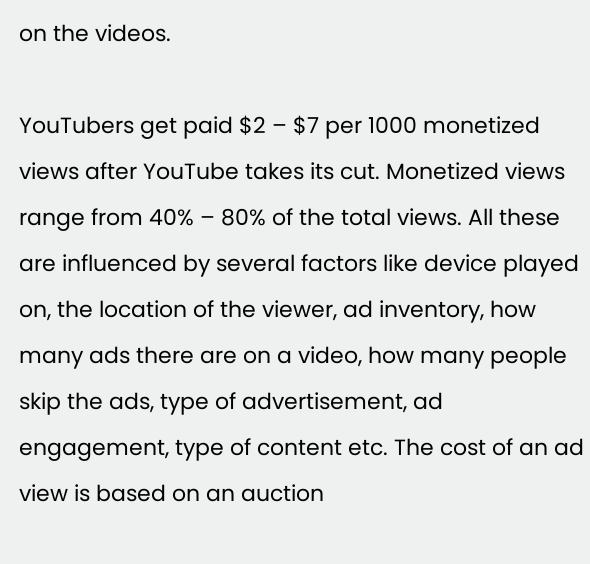on the videos.

YouTubers get paid $2 – $7 per 1000 monetized views after YouTube takes its cut. Monetized views range from 40% – 80% of the total views. All these are influenced by several factors like device played on, the location of the viewer, ad inventory, how many ads there are on a video, how many people skip the ads, type of advertisement, ad engagement, type of content etc. The cost of an ad view is based on an auction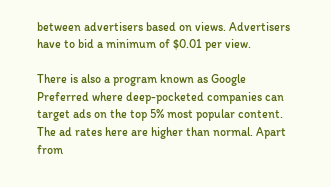between advertisers based on views. Advertisers have to bid a minimum of $0.01 per view.

There is also a program known as Google Preferred where deep-pocketed companies can target ads on the top 5% most popular content. The ad rates here are higher than normal. Apart from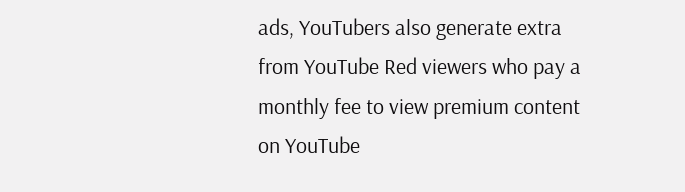ads, YouTubers also generate extra from YouTube Red viewers who pay a monthly fee to view premium content on YouTube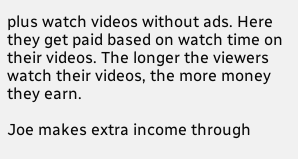plus watch videos without ads. Here they get paid based on watch time on their videos. The longer the viewers watch their videos, the more money they earn.

Joe makes extra income through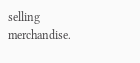selling merchandise.